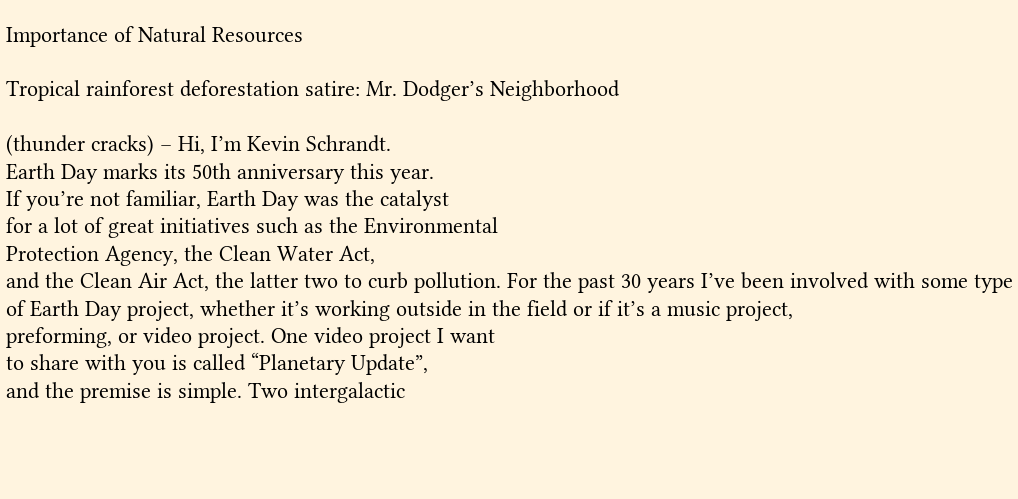Importance of Natural Resources

Tropical rainforest deforestation satire: Mr. Dodger’s Neighborhood

(thunder cracks) – Hi, I’m Kevin Schrandt.
Earth Day marks its 50th anniversary this year.
If you’re not familiar, Earth Day was the catalyst
for a lot of great initiatives such as the Environmental
Protection Agency, the Clean Water Act,
and the Clean Air Act, the latter two to curb pollution. For the past 30 years I’ve been involved with some type of Earth Day project, whether it’s working outside in the field or if it’s a music project,
preforming, or video project. One video project I want
to share with you is called “Planetary Update”,
and the premise is simple. Two intergalactic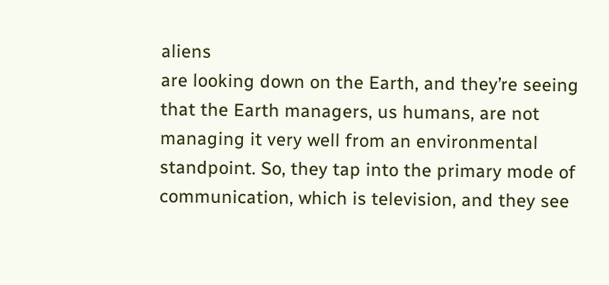aliens
are looking down on the Earth, and they’re seeing
that the Earth managers, us humans, are not managing it very well from an environmental standpoint. So, they tap into the primary mode of communication, which is television, and they see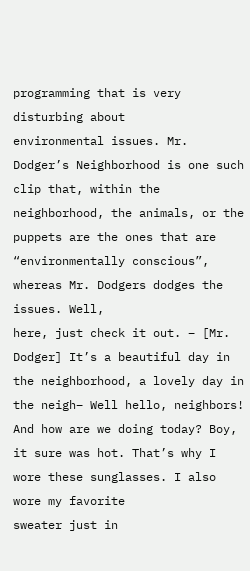programming that is very disturbing about
environmental issues. Mr. Dodger’s Neighborhood is one such clip that, within the
neighborhood, the animals, or the puppets are the ones that are “environmentally conscious”,
whereas Mr. Dodgers dodges the issues. Well,
here, just check it out. – [Mr. Dodger] It’s a beautiful day in the neighborhood, a lovely day in the neigh– Well hello, neighbors! And how are we doing today? Boy, it sure was hot. That’s why I wore these sunglasses. I also wore my favorite
sweater just in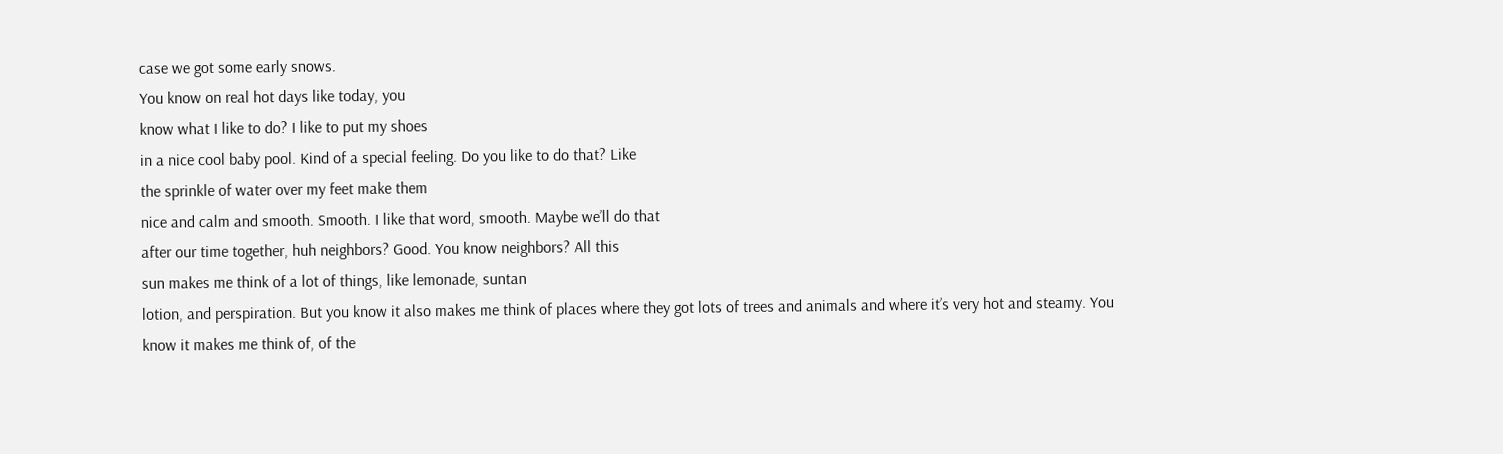case we got some early snows.
You know on real hot days like today, you
know what I like to do? I like to put my shoes
in a nice cool baby pool. Kind of a special feeling. Do you like to do that? Like
the sprinkle of water over my feet make them
nice and calm and smooth. Smooth. I like that word, smooth. Maybe we’ll do that
after our time together, huh neighbors? Good. You know neighbors? All this
sun makes me think of a lot of things, like lemonade, suntan
lotion, and perspiration. But you know it also makes me think of places where they got lots of trees and animals and where it’s very hot and steamy. You
know it makes me think of, of the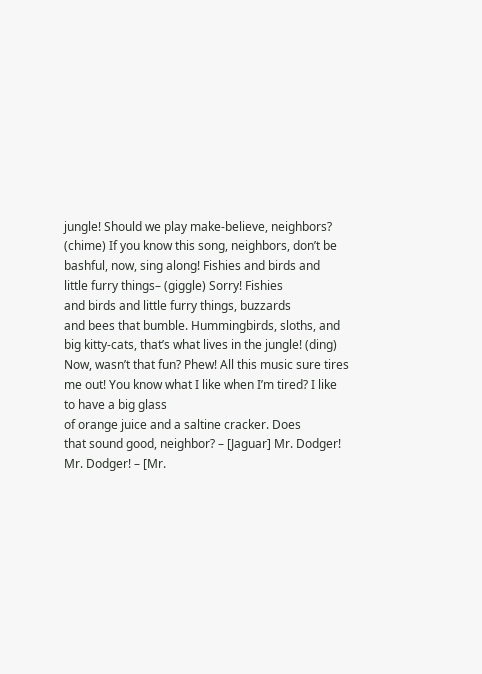jungle! Should we play make-believe, neighbors? (chime) If you know this song, neighbors, don’t be bashful, now, sing along! Fishies and birds and
little furry things– (giggle) Sorry! Fishies
and birds and little furry things, buzzards
and bees that bumble. Hummingbirds, sloths, and big kitty-cats, that’s what lives in the jungle! (ding) Now, wasn’t that fun? Phew! All this music sure tires me out! You know what I like when I’m tired? I like to have a big glass
of orange juice and a saltine cracker. Does
that sound good, neighbor? – [Jaguar] Mr. Dodger! Mr. Dodger! – [Mr.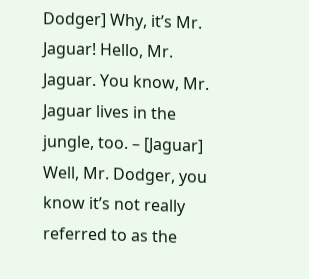Dodger] Why, it’s Mr. Jaguar! Hello, Mr. Jaguar. You know, Mr. Jaguar lives in the jungle, too. – [Jaguar] Well, Mr. Dodger, you know it’s not really referred to as the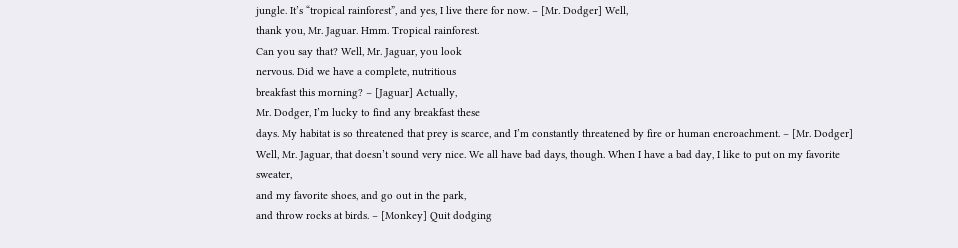jungle. It’s “tropical rainforest”, and yes, I live there for now. – [Mr. Dodger] Well,
thank you, Mr. Jaguar. Hmm. Tropical rainforest.
Can you say that? Well, Mr. Jaguar, you look
nervous. Did we have a complete, nutritious
breakfast this morning? – [Jaguar] Actually,
Mr. Dodger, I’m lucky to find any breakfast these
days. My habitat is so threatened that prey is scarce, and I’m constantly threatened by fire or human encroachment. – [Mr. Dodger] Well, Mr. Jaguar, that doesn’t sound very nice. We all have bad days, though. When I have a bad day, I like to put on my favorite sweater,
and my favorite shoes, and go out in the park,
and throw rocks at birds. – [Monkey] Quit dodging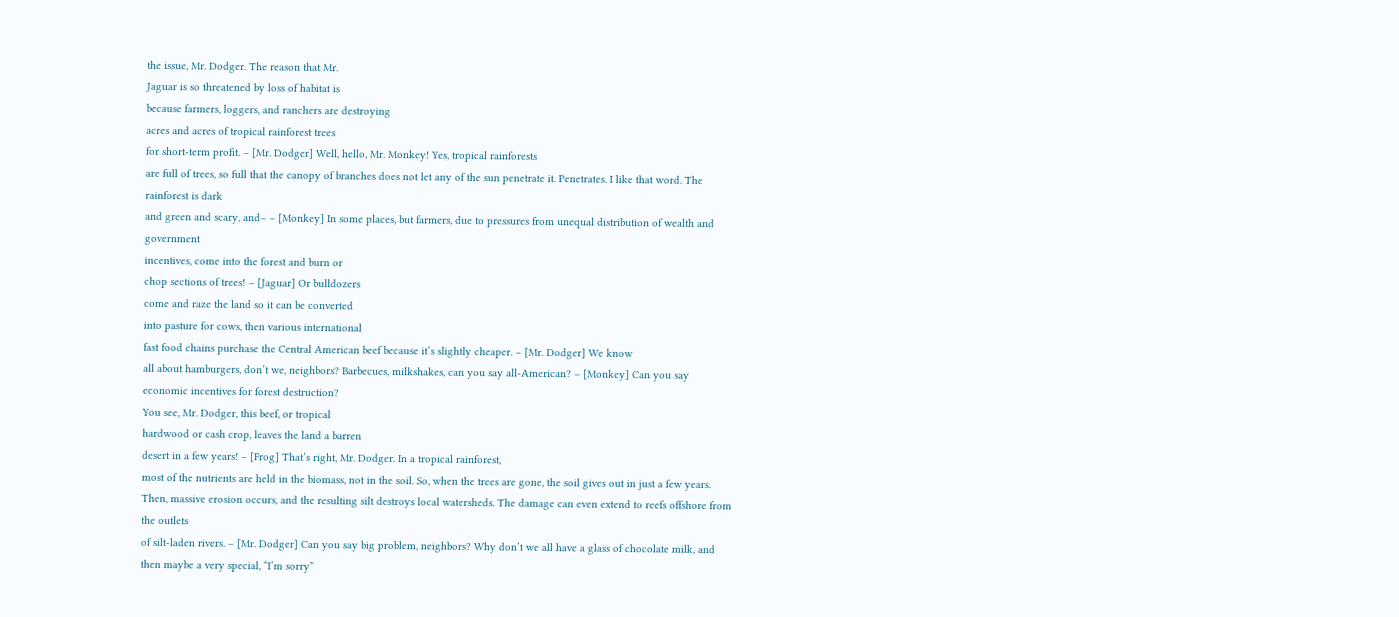the issue, Mr. Dodger. The reason that Mr.
Jaguar is so threatened by loss of habitat is
because farmers, loggers, and ranchers are destroying
acres and acres of tropical rainforest trees
for short-term profit. – [Mr. Dodger] Well, hello, Mr. Monkey! Yes, tropical rainforests
are full of trees, so full that the canopy of branches does not let any of the sun penetrate it. Penetrates. I like that word. The rainforest is dark
and green and scary, and– – [Monkey] In some places, but farmers, due to pressures from unequal distribution of wealth and government
incentives, come into the forest and burn or
chop sections of trees! – [Jaguar] Or bulldozers
come and raze the land so it can be converted
into pasture for cows, then various international
fast food chains purchase the Central American beef because it’s slightly cheaper. – [Mr. Dodger] We know
all about hamburgers, don’t we, neighbors? Barbecues, milkshakes, can you say all-American? – [Monkey] Can you say economic incentives for forest destruction?
You see, Mr. Dodger, this beef, or tropical
hardwood or cash crop, leaves the land a barren
desert in a few years! – [Frog] That’s right, Mr. Dodger. In a tropical rainforest,
most of the nutrients are held in the biomass, not in the soil. So, when the trees are gone, the soil gives out in just a few years. Then, massive erosion occurs, and the resulting silt destroys local watersheds. The damage can even extend to reefs offshore from the outlets
of silt-laden rivers. – [Mr. Dodger] Can you say big problem, neighbors? Why don’t we all have a glass of chocolate milk, and then maybe a very special, “I’m sorry”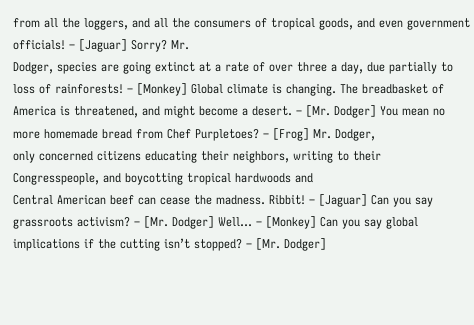from all the loggers, and all the consumers of tropical goods, and even government officials! – [Jaguar] Sorry? Mr.
Dodger, species are going extinct at a rate of over three a day, due partially to loss of rainforests! – [Monkey] Global climate is changing. The breadbasket of America is threatened, and might become a desert. – [Mr. Dodger] You mean no more homemade bread from Chef Purpletoes? – [Frog] Mr. Dodger,
only concerned citizens educating their neighbors, writing to their Congresspeople, and boycotting tropical hardwoods and
Central American beef can cease the madness. Ribbit! – [Jaguar] Can you say
grassroots activism? – [Mr. Dodger] Well… – [Monkey] Can you say global implications if the cutting isn’t stopped? – [Mr. Dodger]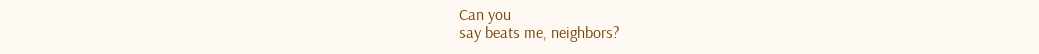Can you
say beats me, neighbors?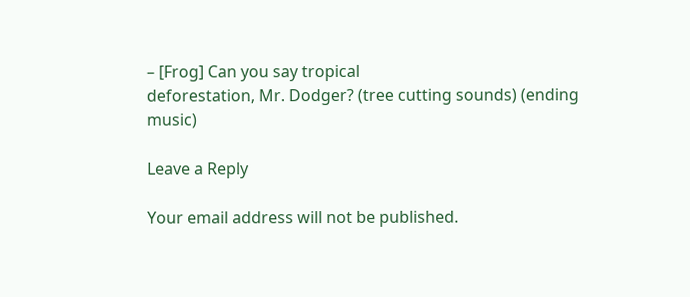– [Frog] Can you say tropical
deforestation, Mr. Dodger? (tree cutting sounds) (ending music)

Leave a Reply

Your email address will not be published.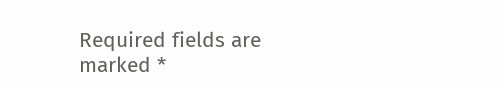Required fields are marked *